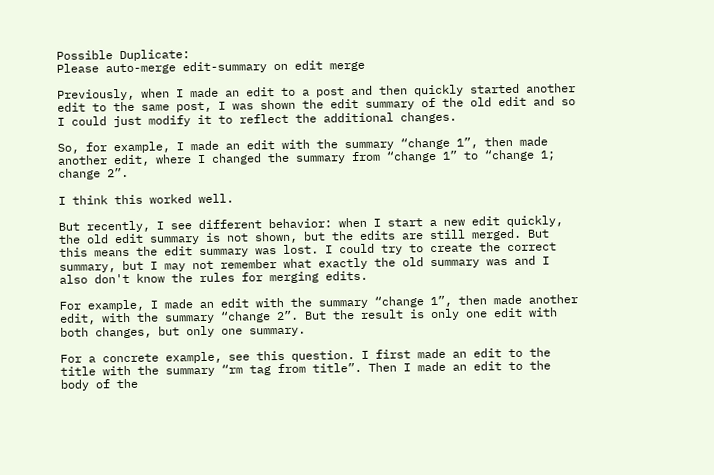Possible Duplicate:
Please auto-merge edit-summary on edit merge

Previously, when I made an edit to a post and then quickly started another edit to the same post, I was shown the edit summary of the old edit and so I could just modify it to reflect the additional changes.

So, for example, I made an edit with the summary “change 1”, then made another edit, where I changed the summary from “change 1” to “change 1; change 2”.

I think this worked well.

But recently, I see different behavior: when I start a new edit quickly, the old edit summary is not shown, but the edits are still merged. But this means the edit summary was lost. I could try to create the correct summary, but I may not remember what exactly the old summary was and I also don't know the rules for merging edits.

For example, I made an edit with the summary “change 1”, then made another edit, with the summary “change 2”. But the result is only one edit with both changes, but only one summary.

For a concrete example, see this question. I first made an edit to the title with the summary “rm tag from title”. Then I made an edit to the body of the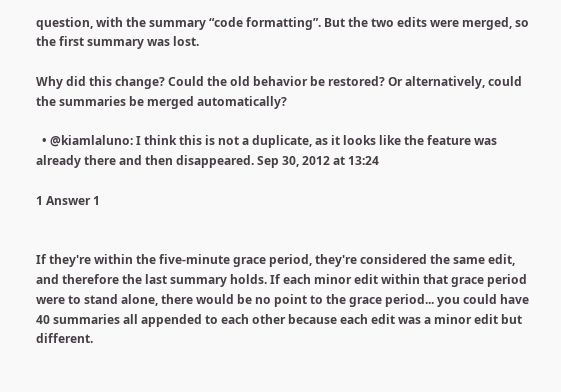question, with the summary “code formatting”. But the two edits were merged, so the first summary was lost.

Why did this change? Could the old behavior be restored? Or alternatively, could the summaries be merged automatically?

  • @kiamlaluno: I think this is not a duplicate, as it looks like the feature was already there and then disappeared. Sep 30, 2012 at 13:24

1 Answer 1


If they're within the five-minute grace period, they're considered the same edit, and therefore the last summary holds. If each minor edit within that grace period were to stand alone, there would be no point to the grace period... you could have 40 summaries all appended to each other because each edit was a minor edit but different.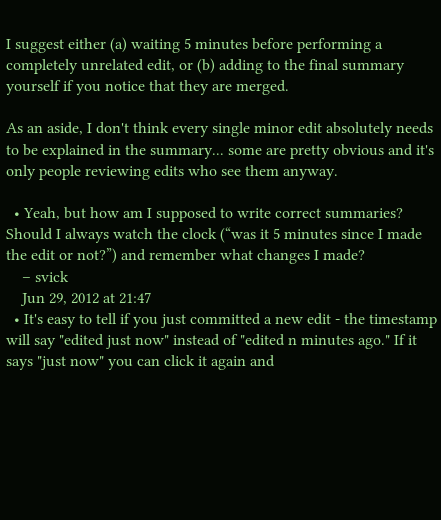I suggest either (a) waiting 5 minutes before performing a completely unrelated edit, or (b) adding to the final summary yourself if you notice that they are merged.

As an aside, I don't think every single minor edit absolutely needs to be explained in the summary... some are pretty obvious and it's only people reviewing edits who see them anyway.

  • Yeah, but how am I supposed to write correct summaries? Should I always watch the clock (“was it 5 minutes since I made the edit or not?”) and remember what changes I made?
    – svick
    Jun 29, 2012 at 21:47
  • It's easy to tell if you just committed a new edit - the timestamp will say "edited just now" instead of "edited n minutes ago." If it says "just now" you can click it again and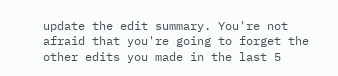update the edit summary. You're not afraid that you're going to forget the other edits you made in the last 5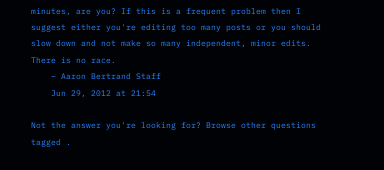minutes, are you? If this is a frequent problem then I suggest either you're editing too many posts or you should slow down and not make so many independent, minor edits. There is no race.
    – Aaron Bertrand Staff
    Jun 29, 2012 at 21:54

Not the answer you're looking for? Browse other questions tagged .